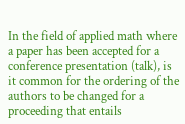In the field of applied math where a paper has been accepted for a conference presentation (talk), is it common for the ordering of the authors to be changed for a proceeding that entails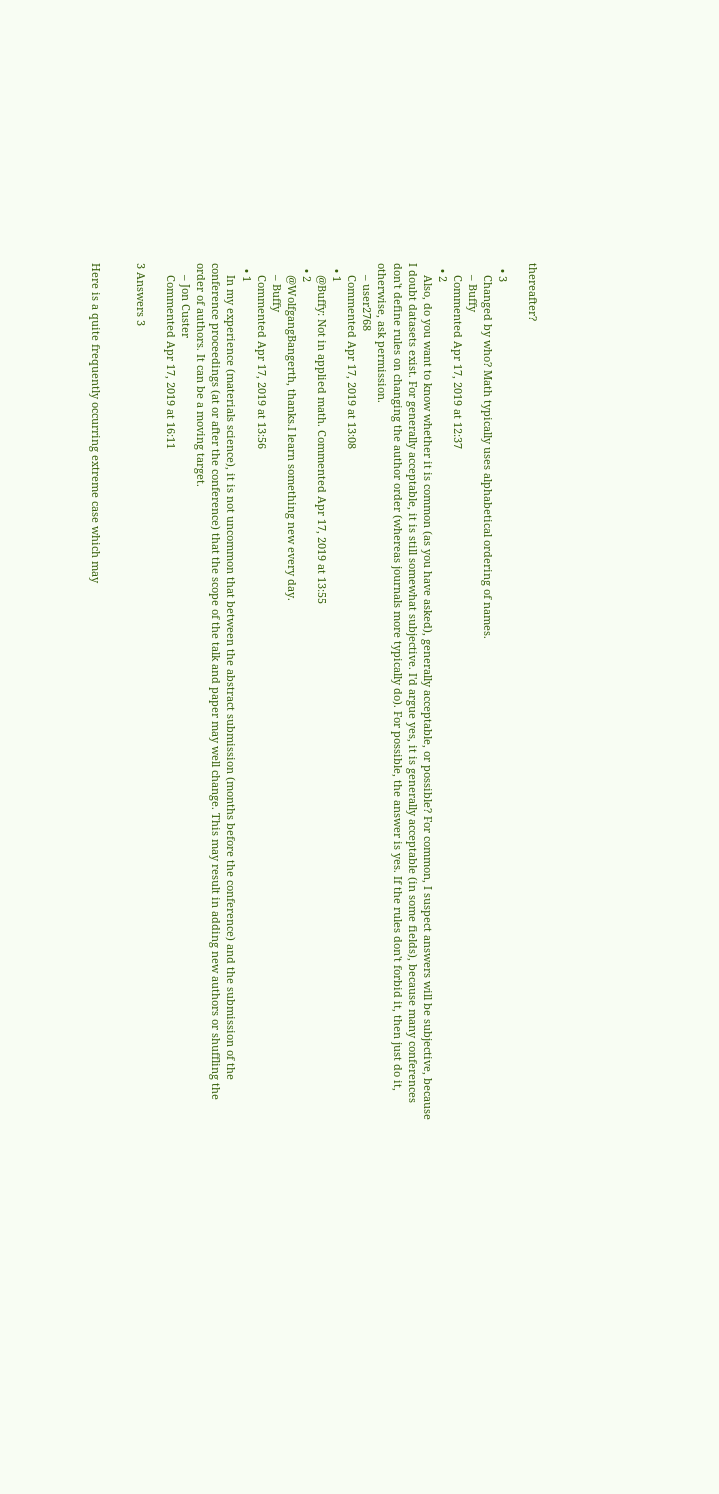thereafter?

  • 3
    Changed by who? Math typically uses alphabetical ordering of names.
    – Buffy
    Commented Apr 17, 2019 at 12:37
  • 2
    Also, do you want to know whether it is common (as you have asked), generally acceptable, or possible? For common, I suspect answers will be subjective, because I doubt datasets exist. For generally acceptable, it is still somewhat subjective. I'd argue yes, it is generally acceptable (in some fields), because many conferences don't define rules on changing the author order (whereas journals more typically do). For possible, the answer is yes. If the rules don't forbid it, then just do it, otherwise, ask permission.
    – user2768
    Commented Apr 17, 2019 at 13:08
  • 1
    @Buffy: Not in applied math. Commented Apr 17, 2019 at 13:55
  • 2
    @WolfgangBangerth, thanks.I learn something new every day.
    – Buffy
    Commented Apr 17, 2019 at 13:56
  • 1
    In my experience (materials science), it is not uncommon that between the abstract submission (months before the conference) and the submission of the conference proceedings (at or after the conference) that the scope of the talk and paper may well change. This may result in adding new authors or shuffling the order of authors. It can be a moving target.
    – Jon Custer
    Commented Apr 17, 2019 at 16:11

3 Answers 3


Here is a quite frequently occurring extreme case which may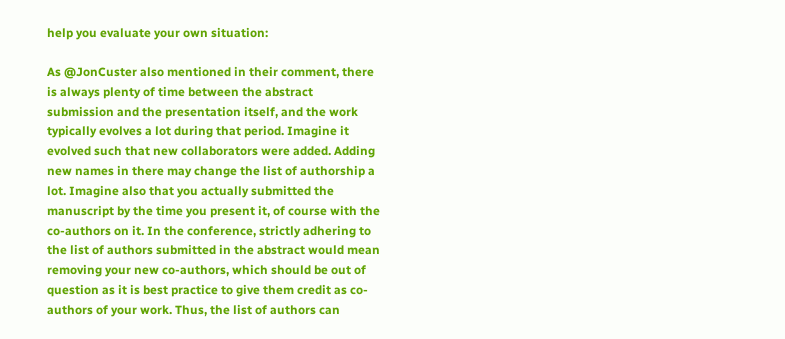help you evaluate your own situation:

As @JonCuster also mentioned in their comment, there is always plenty of time between the abstract submission and the presentation itself, and the work typically evolves a lot during that period. Imagine it evolved such that new collaborators were added. Adding new names in there may change the list of authorship a lot. Imagine also that you actually submitted the manuscript by the time you present it, of course with the co-authors on it. In the conference, strictly adhering to the list of authors submitted in the abstract would mean removing your new co-authors, which should be out of question as it is best practice to give them credit as co-authors of your work. Thus, the list of authors can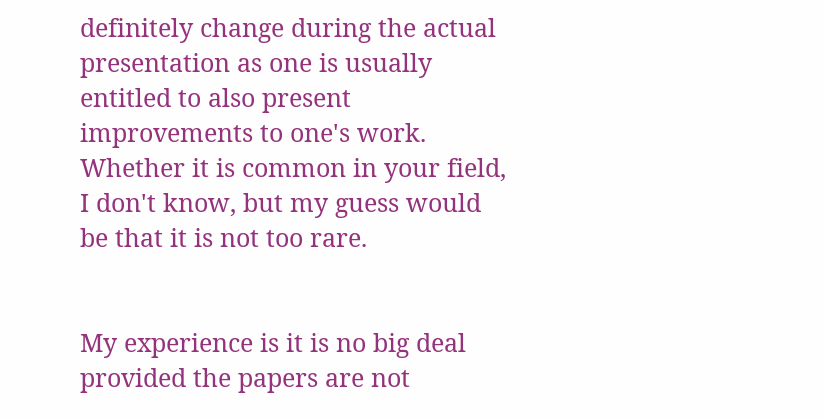definitely change during the actual presentation as one is usually entitled to also present improvements to one's work. Whether it is common in your field, I don't know, but my guess would be that it is not too rare.


My experience is it is no big deal provided the papers are not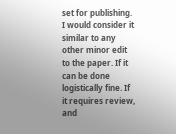set for publishing. I would consider it similar to any other minor edit to the paper. If it can be done logistically fine. If it requires review, and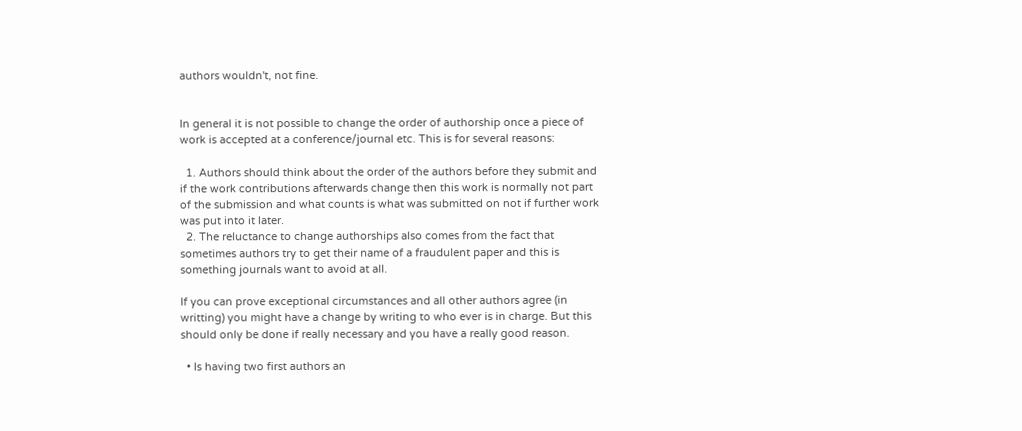authors wouldn't, not fine.


In general it is not possible to change the order of authorship once a piece of work is accepted at a conference/journal etc. This is for several reasons:

  1. Authors should think about the order of the authors before they submit and if the work contributions afterwards change then this work is normally not part of the submission and what counts is what was submitted on not if further work was put into it later.
  2. The reluctance to change authorships also comes from the fact that sometimes authors try to get their name of a fraudulent paper and this is something journals want to avoid at all.

If you can prove exceptional circumstances and all other authors agree (in writting) you might have a change by writing to who ever is in charge. But this should only be done if really necessary and you have a really good reason.

  • Is having two first authors an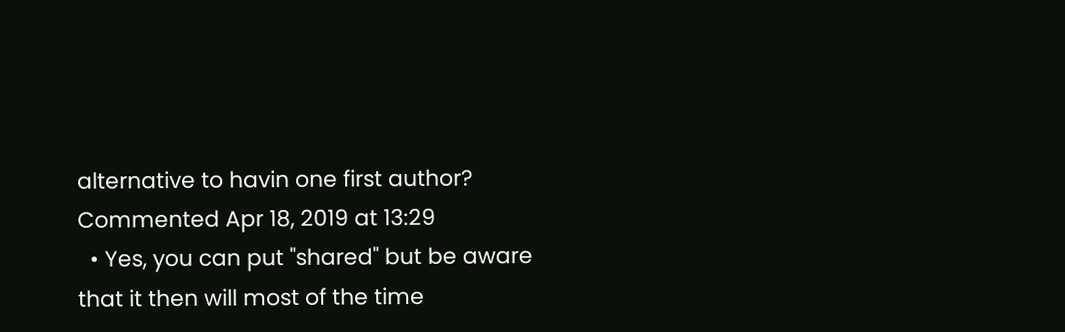alternative to havin one first author? Commented Apr 18, 2019 at 13:29
  • Yes, you can put "shared" but be aware that it then will most of the time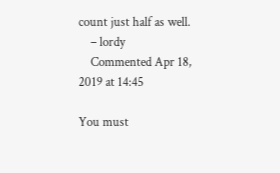count just half as well.
    – lordy
    Commented Apr 18, 2019 at 14:45

You must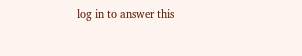log in to answer this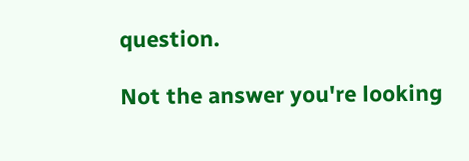question.

Not the answer you're looking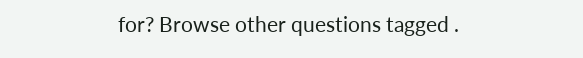for? Browse other questions tagged .